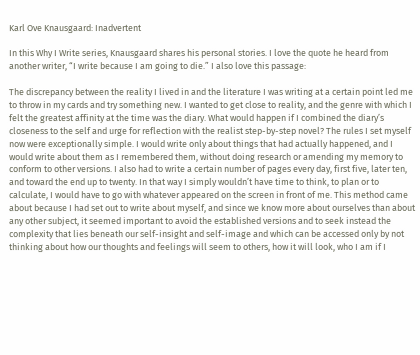Karl Ove Knausgaard: Inadvertent

In this Why I Write series, Knausgaard shares his personal stories. I love the quote he heard from another writer, “I write because I am going to die.” I also love this passage:

The discrepancy between the reality I lived in and the literature I was writing at a certain point led me to throw in my cards and try something new. I wanted to get close to reality, and the genre with which I felt the greatest affinity at the time was the diary. What would happen if I combined the diary’s closeness to the self and urge for reflection with the realist step-by-step novel? The rules I set myself now were exceptionally simple. I would write only about things that had actually happened, and I would write about them as I remembered them, without doing research or amending my memory to conform to other versions. I also had to write a certain number of pages every day, first five, later ten, and toward the end up to twenty. In that way I simply wouldn’t have time to think, to plan or to calculate, I would have to go with whatever appeared on the screen in front of me. This method came about because I had set out to write about myself, and since we know more about ourselves than about any other subject, it seemed important to avoid the established versions and to seek instead the complexity that lies beneath our self-insight and self-image and which can be accessed only by not thinking about how our thoughts and feelings will seem to others, how it will look, who I am if I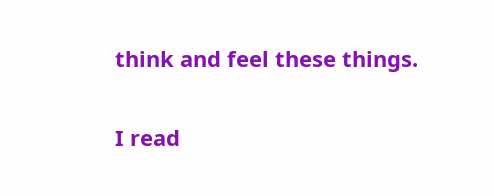think and feel these things.

I read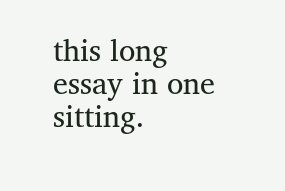this long essay in one sitting.